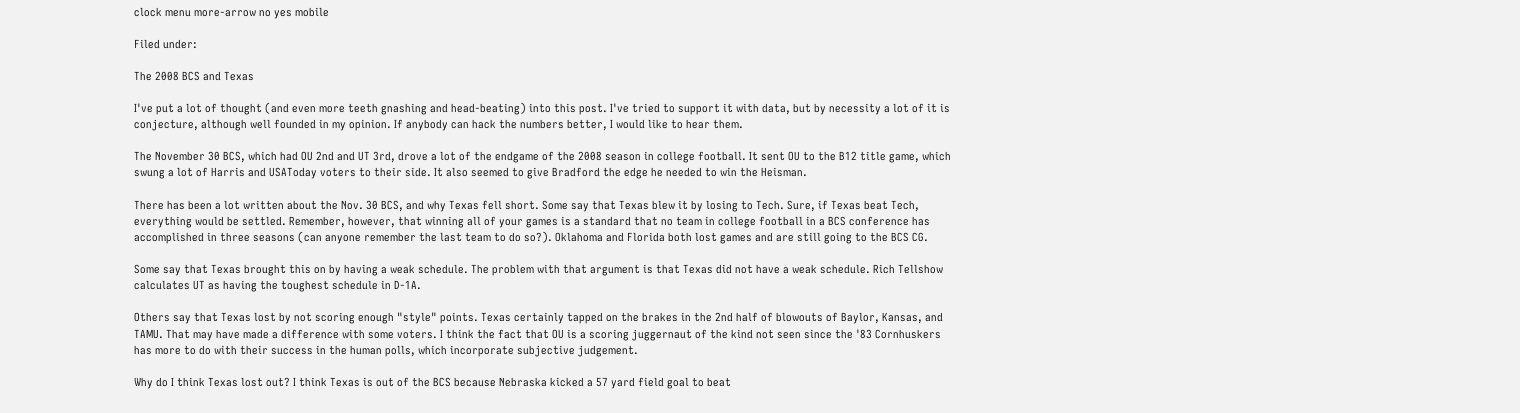clock menu more-arrow no yes mobile

Filed under:

The 2008 BCS and Texas

I've put a lot of thought (and even more teeth gnashing and head-beating) into this post. I've tried to support it with data, but by necessity a lot of it is conjecture, although well founded in my opinion. If anybody can hack the numbers better, I would like to hear them.

The November 30 BCS, which had OU 2nd and UT 3rd, drove a lot of the endgame of the 2008 season in college football. It sent OU to the B12 title game, which swung a lot of Harris and USAToday voters to their side. It also seemed to give Bradford the edge he needed to win the Heisman.

There has been a lot written about the Nov. 30 BCS, and why Texas fell short. Some say that Texas blew it by losing to Tech. Sure, if Texas beat Tech, everything would be settled. Remember, however, that winning all of your games is a standard that no team in college football in a BCS conference has accomplished in three seasons (can anyone remember the last team to do so?). Oklahoma and Florida both lost games and are still going to the BCS CG.

Some say that Texas brought this on by having a weak schedule. The problem with that argument is that Texas did not have a weak schedule. Rich Tellshow calculates UT as having the toughest schedule in D-1A.

Others say that Texas lost by not scoring enough "style" points. Texas certainly tapped on the brakes in the 2nd half of blowouts of Baylor, Kansas, and TAMU. That may have made a difference with some voters. I think the fact that OU is a scoring juggernaut of the kind not seen since the '83 Cornhuskers has more to do with their success in the human polls, which incorporate subjective judgement.

Why do I think Texas lost out? I think Texas is out of the BCS because Nebraska kicked a 57 yard field goal to beat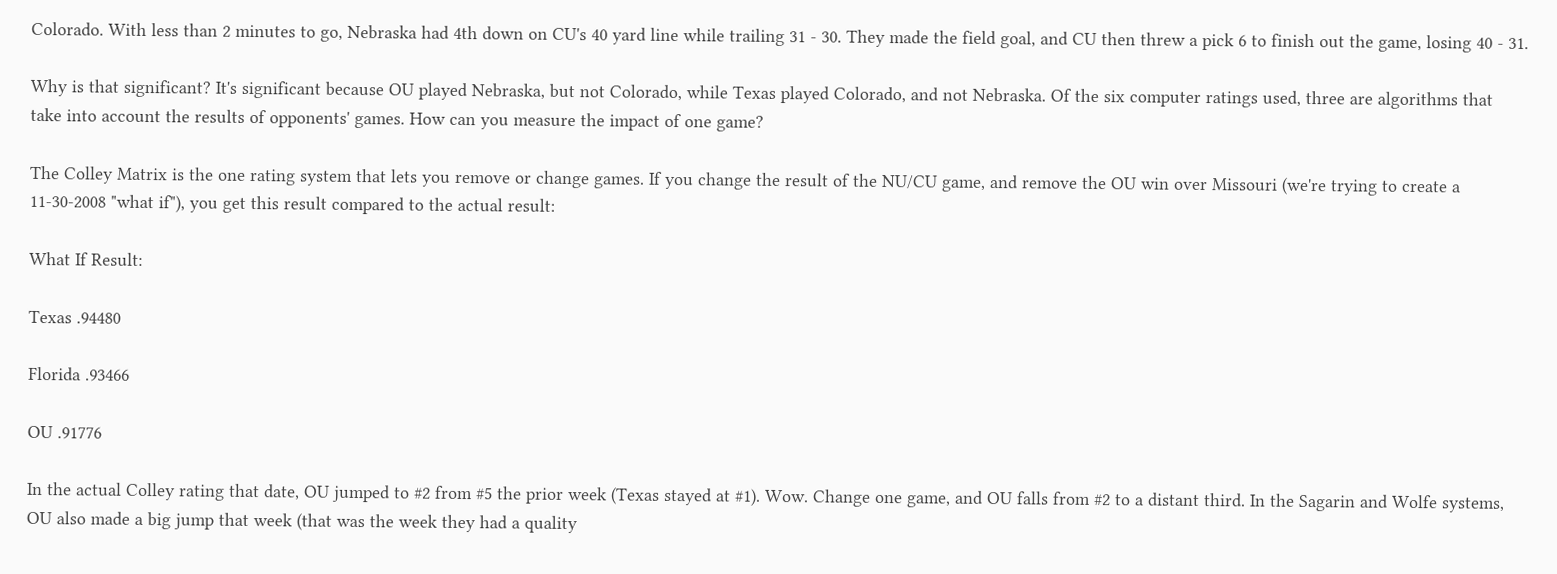Colorado. With less than 2 minutes to go, Nebraska had 4th down on CU's 40 yard line while trailing 31 - 30. They made the field goal, and CU then threw a pick 6 to finish out the game, losing 40 - 31.

Why is that significant? It's significant because OU played Nebraska, but not Colorado, while Texas played Colorado, and not Nebraska. Of the six computer ratings used, three are algorithms that take into account the results of opponents' games. How can you measure the impact of one game?

The Colley Matrix is the one rating system that lets you remove or change games. If you change the result of the NU/CU game, and remove the OU win over Missouri (we're trying to create a 11-30-2008 "what if"), you get this result compared to the actual result:

What If Result:

Texas .94480

Florida .93466

OU .91776

In the actual Colley rating that date, OU jumped to #2 from #5 the prior week (Texas stayed at #1). Wow. Change one game, and OU falls from #2 to a distant third. In the Sagarin and Wolfe systems, OU also made a big jump that week (that was the week they had a quality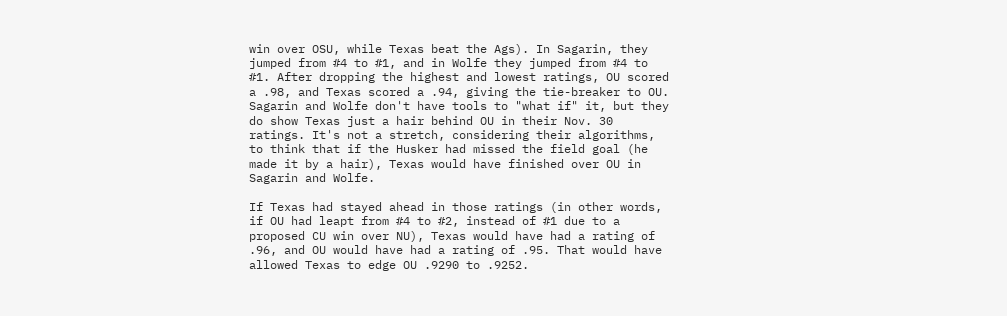win over OSU, while Texas beat the Ags). In Sagarin, they jumped from #4 to #1, and in Wolfe they jumped from #4 to #1. After dropping the highest and lowest ratings, OU scored a .98, and Texas scored a .94, giving the tie-breaker to OU. Sagarin and Wolfe don't have tools to "what if" it, but they do show Texas just a hair behind OU in their Nov. 30 ratings. It's not a stretch, considering their algorithms, to think that if the Husker had missed the field goal (he made it by a hair), Texas would have finished over OU in Sagarin and Wolfe.

If Texas had stayed ahead in those ratings (in other words, if OU had leapt from #4 to #2, instead of #1 due to a proposed CU win over NU), Texas would have had a rating of .96, and OU would have had a rating of .95. That would have allowed Texas to edge OU .9290 to .9252.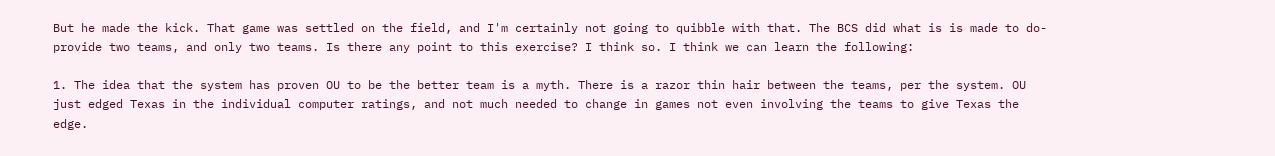But he made the kick. That game was settled on the field, and I'm certainly not going to quibble with that. The BCS did what is is made to do- provide two teams, and only two teams. Is there any point to this exercise? I think so. I think we can learn the following:

1. The idea that the system has proven OU to be the better team is a myth. There is a razor thin hair between the teams, per the system. OU just edged Texas in the individual computer ratings, and not much needed to change in games not even involving the teams to give Texas the edge.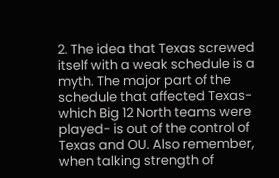2. The idea that Texas screwed itself with a weak schedule is a myth. The major part of the schedule that affected Texas- which Big 12 North teams were played- is out of the control of Texas and OU. Also remember, when talking strength of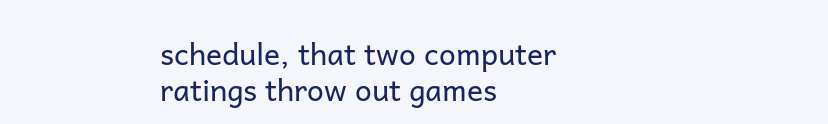schedule, that two computer ratings throw out games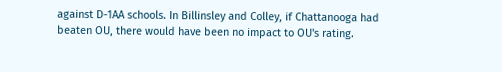against D-1AA schools. In Billinsley and Colley, if Chattanooga had beaten OU, there would have been no impact to OU's rating.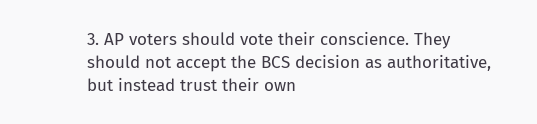3. AP voters should vote their conscience. They should not accept the BCS decision as authoritative, but instead trust their own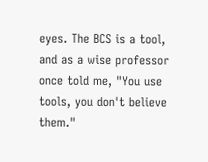eyes. The BCS is a tool, and as a wise professor once told me, "You use tools, you don't believe them."